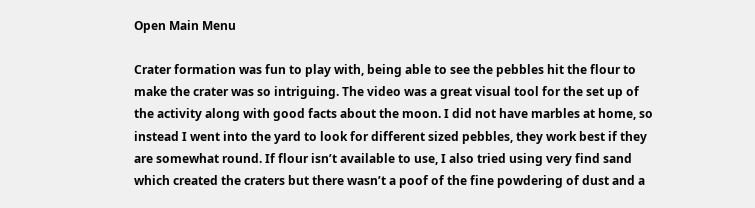Open Main Menu

Crater formation was fun to play with, being able to see the pebbles hit the flour to make the crater was so intriguing. The video was a great visual tool for the set up of the activity along with good facts about the moon. I did not have marbles at home, so instead I went into the yard to look for different sized pebbles, they work best if they are somewhat round. If flour isn’t available to use, I also tried using very find sand which created the craters but there wasn’t a poof of the fine powdering of dust and a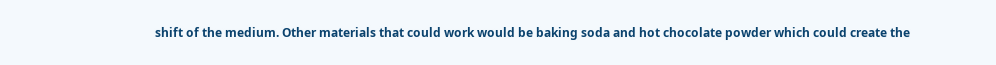shift of the medium. Other materials that could work would be baking soda and hot chocolate powder which could create the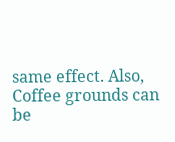same effect. Also, Coffee grounds can be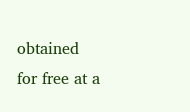obtained for free at a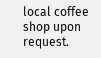local coffee shop upon request.